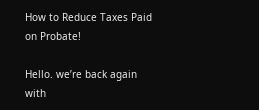How to Reduce Taxes Paid on Probate!

Hello. we’re back again with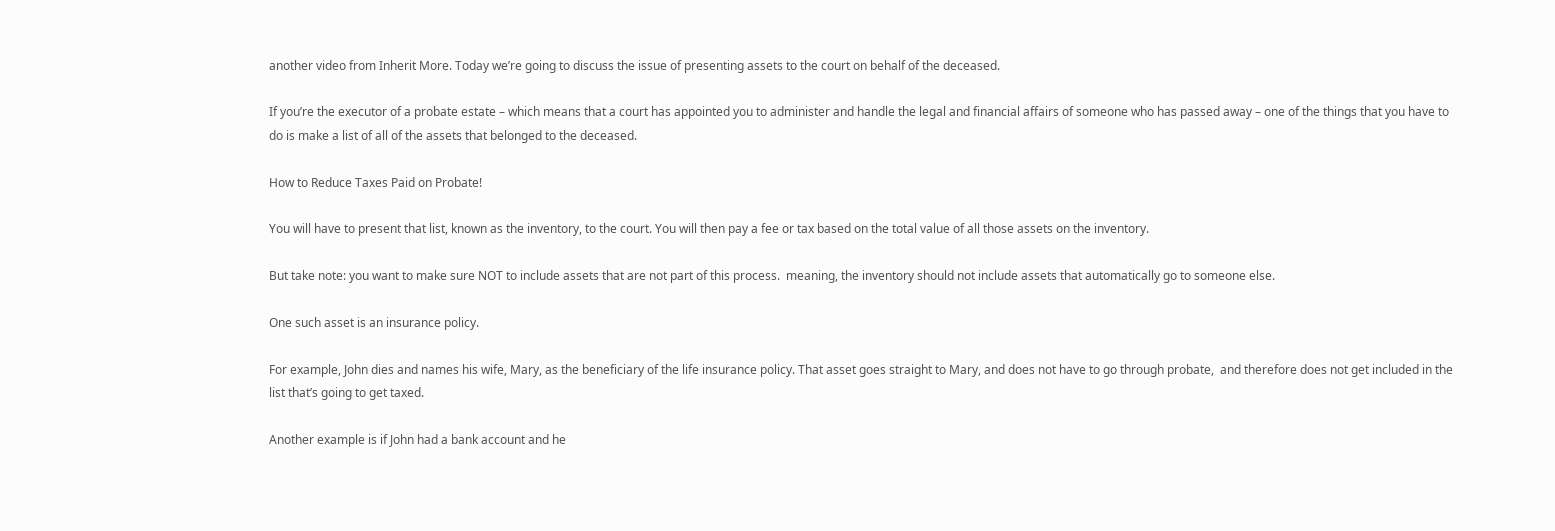another video from Inherit More. Today we’re going to discuss the issue of presenting assets to the court on behalf of the deceased.

If you’re the executor of a probate estate – which means that a court has appointed you to administer and handle the legal and financial affairs of someone who has passed away – one of the things that you have to do is make a list of all of the assets that belonged to the deceased.

How to Reduce Taxes Paid on Probate!

You will have to present that list, known as the inventory, to the court. You will then pay a fee or tax based on the total value of all those assets on the inventory.

But take note: you want to make sure NOT to include assets that are not part of this process.  meaning, the inventory should not include assets that automatically go to someone else.

One such asset is an insurance policy.

For example, John dies and names his wife, Mary, as the beneficiary of the life insurance policy. That asset goes straight to Mary, and does not have to go through probate,  and therefore does not get included in the list that’s going to get taxed.

Another example is if John had a bank account and he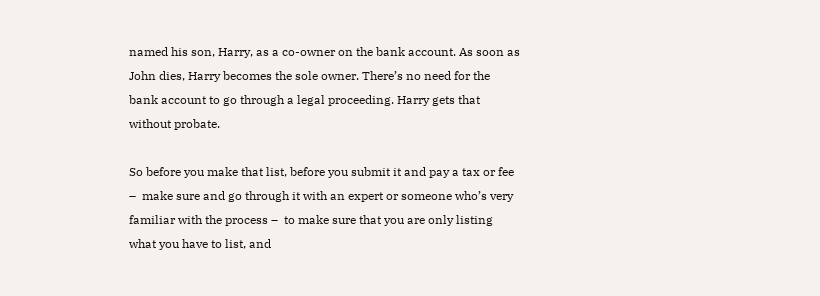named his son, Harry, as a co-owner on the bank account. As soon as John dies, Harry becomes the sole owner. There’s no need for the bank account to go through a legal proceeding. Harry gets that without probate.

So before you make that list, before you submit it and pay a tax or fee –  make sure and go through it with an expert or someone who’s very familiar with the process –  to make sure that you are only listing what you have to list, and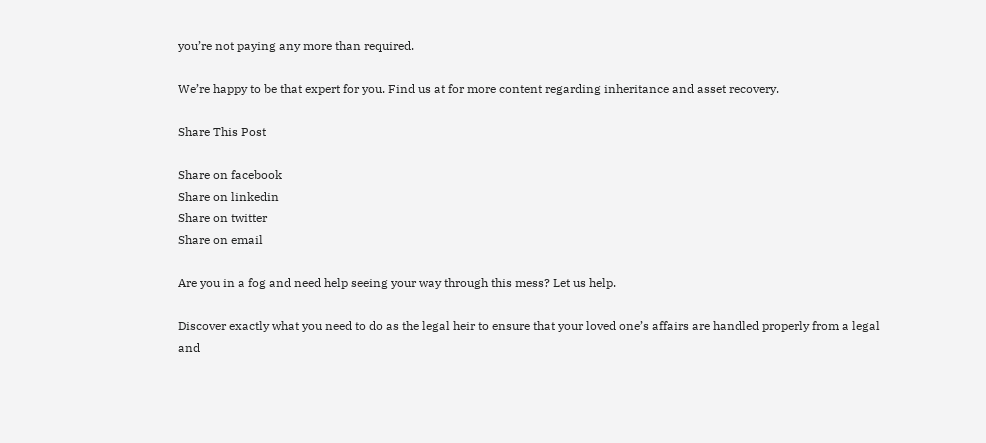you’re not paying any more than required.

We’re happy to be that expert for you. Find us at for more content regarding inheritance and asset recovery.

Share This Post

Share on facebook
Share on linkedin
Share on twitter
Share on email

Are you in a fog and need help seeing your way through this mess? Let us help.

Discover exactly what you need to do as the legal heir to ensure that your loved one’s affairs are handled properly from a legal and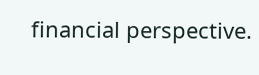financial perspective.